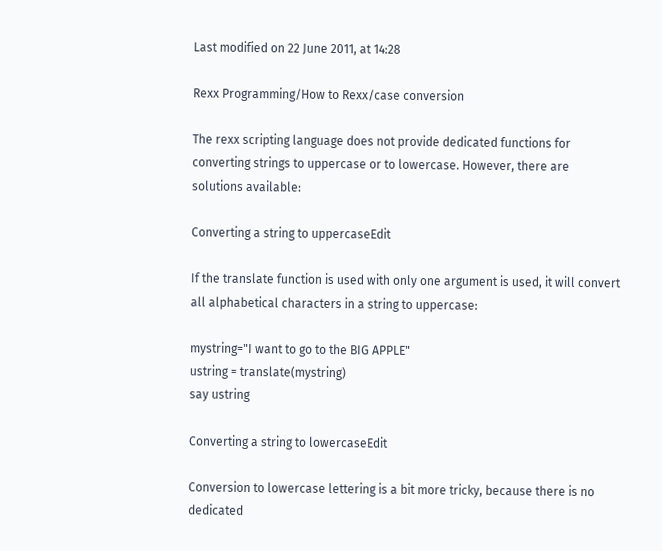Last modified on 22 June 2011, at 14:28

Rexx Programming/How to Rexx/case conversion

The rexx scripting language does not provide dedicated functions for converting strings to uppercase or to lowercase. However, there are solutions available:

Converting a string to uppercaseEdit

If the translate function is used with only one argument is used, it will convert all alphabetical characters in a string to uppercase:

mystring="I want to go to the BIG APPLE"
ustring = translate(mystring)
say ustring

Converting a string to lowercaseEdit

Conversion to lowercase lettering is a bit more tricky, because there is no dedicated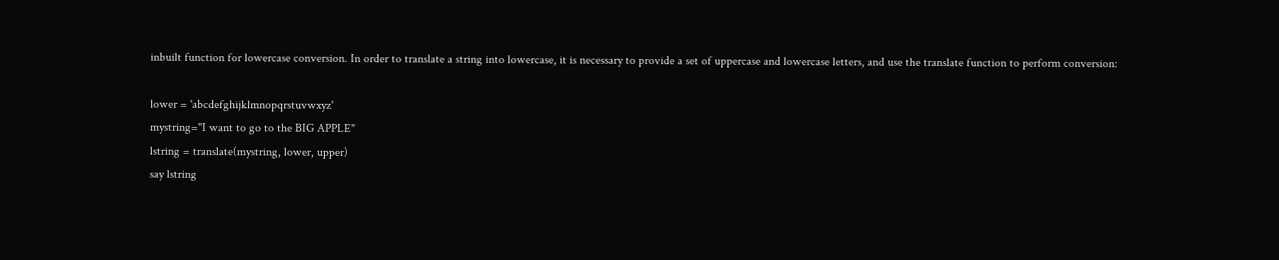inbuilt function for lowercase conversion. In order to translate a string into lowercase, it is necessary to provide a set of uppercase and lowercase letters, and use the translate function to perform conversion:

lower = 'abcdefghijklmnopqrstuvwxyz'
mystring="I want to go to the BIG APPLE"
lstring = translate(mystring, lower, upper)
say lstring